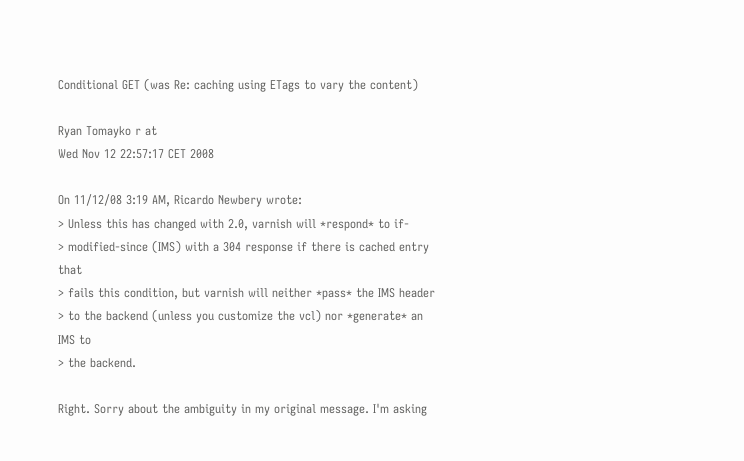Conditional GET (was Re: caching using ETags to vary the content)

Ryan Tomayko r at
Wed Nov 12 22:57:17 CET 2008

On 11/12/08 3:19 AM, Ricardo Newbery wrote:
> Unless this has changed with 2.0, varnish will *respond* to if-
> modified-since (IMS) with a 304 response if there is cached entry that
> fails this condition, but varnish will neither *pass* the IMS header
> to the backend (unless you customize the vcl) nor *generate* an IMS to
> the backend.

Right. Sorry about the ambiguity in my original message. I'm asking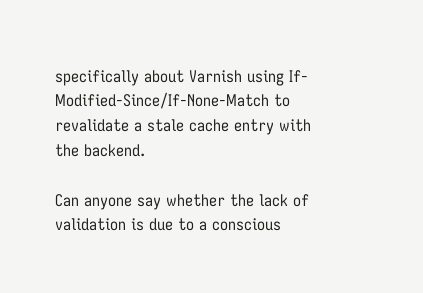specifically about Varnish using If-Modified-Since/If-None-Match to
revalidate a stale cache entry with the backend.

Can anyone say whether the lack of validation is due to a conscious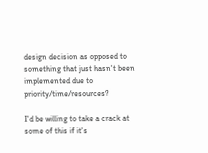design decision as opposed to something that just hasn't been
implemented due to priority/time/resources?

I'd be willing to take a crack at some of this if it's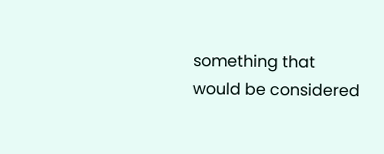something that
would be considered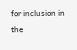for inclusion in the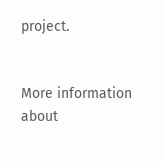project.


More information about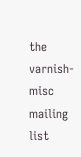the varnish-misc mailing list